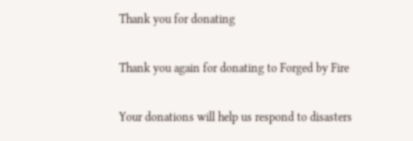Thank you for donating

Thank you again for donating to Forged by Fire

Your donations will help us respond to disasters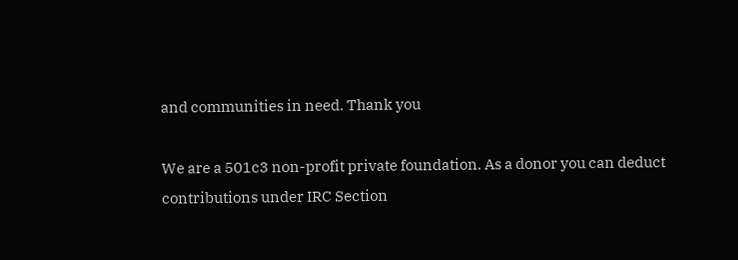and communities in need. Thank you

We are a 501c3 non-profit private foundation. As a donor you can deduct contributions under IRC Section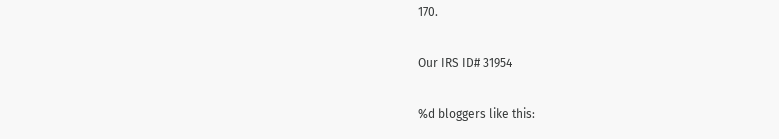170.

Our IRS ID# 31954

%d bloggers like this: